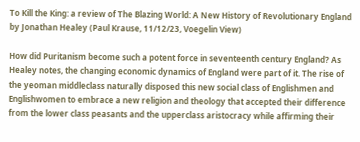To Kill the King: a review of The Blazing World: A New History of Revolutionary England by Jonathan Healey (Paul Krause, 11/12/23, Voegelin View)

How did Puritanism become such a potent force in seventeenth century England? As Healey notes, the changing economic dynamics of England were part of it. The rise of the yeoman middleclass naturally disposed this new social class of Englishmen and Englishwomen to embrace a new religion and theology that accepted their difference from the lower class peasants and the upperclass aristocracy while affirming their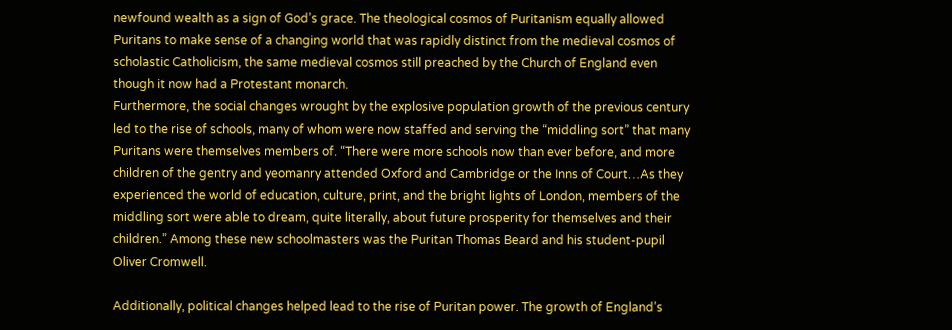newfound wealth as a sign of God’s grace. The theological cosmos of Puritanism equally allowed Puritans to make sense of a changing world that was rapidly distinct from the medieval cosmos of scholastic Catholicism, the same medieval cosmos still preached by the Church of England even though it now had a Protestant monarch.
Furthermore, the social changes wrought by the explosive population growth of the previous century led to the rise of schools, many of whom were now staffed and serving the “middling sort” that many Puritans were themselves members of. “There were more schools now than ever before, and more children of the gentry and yeomanry attended Oxford and Cambridge or the Inns of Court…As they experienced the world of education, culture, print, and the bright lights of London, members of the middling sort were able to dream, quite literally, about future prosperity for themselves and their children.” Among these new schoolmasters was the Puritan Thomas Beard and his student-pupil Oliver Cromwell.

Additionally, political changes helped lead to the rise of Puritan power. The growth of England’s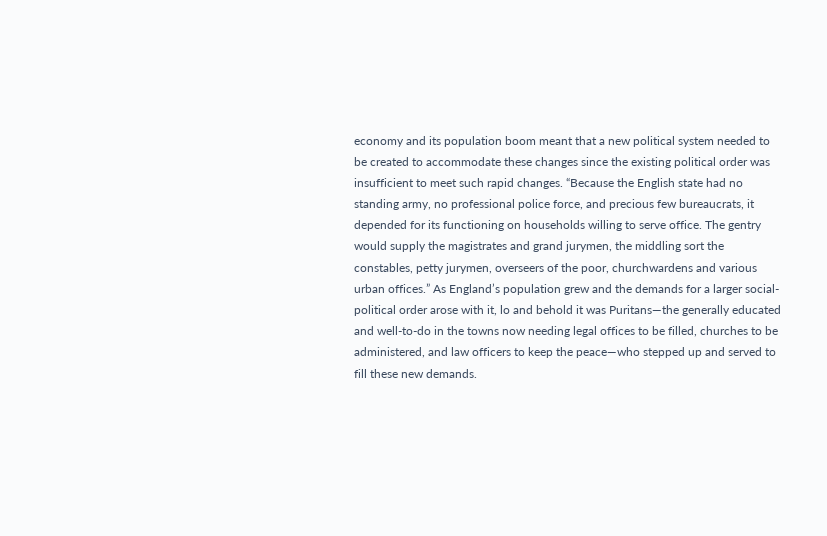economy and its population boom meant that a new political system needed to be created to accommodate these changes since the existing political order was insufficient to meet such rapid changes. “Because the English state had no standing army, no professional police force, and precious few bureaucrats, it depended for its functioning on households willing to serve office. The gentry would supply the magistrates and grand jurymen, the middling sort the constables, petty jurymen, overseers of the poor, churchwardens and various urban offices.” As England’s population grew and the demands for a larger social-political order arose with it, lo and behold it was Puritans—the generally educated and well-to-do in the towns now needing legal offices to be filled, churches to be administered, and law officers to keep the peace—who stepped up and served to fill these new demands.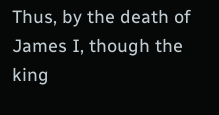Thus, by the death of James I, though the king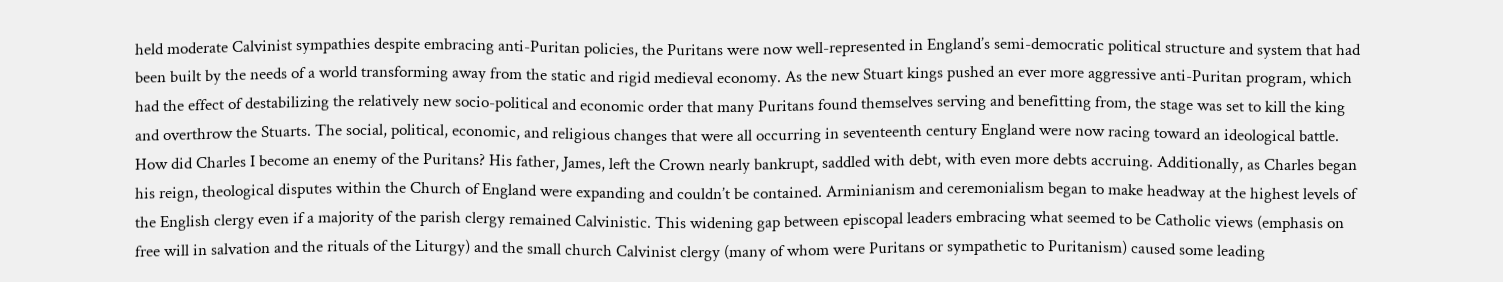held moderate Calvinist sympathies despite embracing anti-Puritan policies, the Puritans were now well-represented in England’s semi-democratic political structure and system that had been built by the needs of a world transforming away from the static and rigid medieval economy. As the new Stuart kings pushed an ever more aggressive anti-Puritan program, which had the effect of destabilizing the relatively new socio-political and economic order that many Puritans found themselves serving and benefitting from, the stage was set to kill the king and overthrow the Stuarts. The social, political, economic, and religious changes that were all occurring in seventeenth century England were now racing toward an ideological battle.
How did Charles I become an enemy of the Puritans? His father, James, left the Crown nearly bankrupt, saddled with debt, with even more debts accruing. Additionally, as Charles began his reign, theological disputes within the Church of England were expanding and couldn’t be contained. Arminianism and ceremonialism began to make headway at the highest levels of the English clergy even if a majority of the parish clergy remained Calvinistic. This widening gap between episcopal leaders embracing what seemed to be Catholic views (emphasis on free will in salvation and the rituals of the Liturgy) and the small church Calvinist clergy (many of whom were Puritans or sympathetic to Puritanism) caused some leading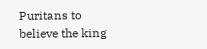Puritans to believe the king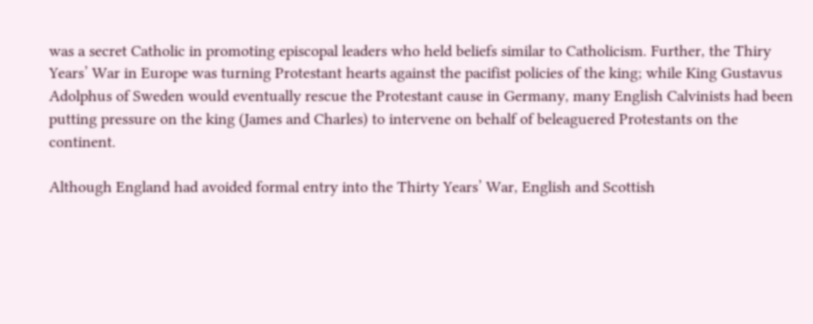was a secret Catholic in promoting episcopal leaders who held beliefs similar to Catholicism. Further, the Thiry Years’ War in Europe was turning Protestant hearts against the pacifist policies of the king; while King Gustavus Adolphus of Sweden would eventually rescue the Protestant cause in Germany, many English Calvinists had been putting pressure on the king (James and Charles) to intervene on behalf of beleaguered Protestants on the continent.

Although England had avoided formal entry into the Thirty Years’ War, English and Scottish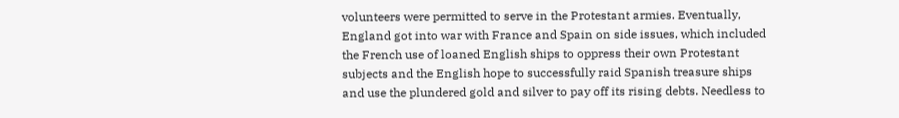volunteers were permitted to serve in the Protestant armies. Eventually, England got into war with France and Spain on side issues, which included the French use of loaned English ships to oppress their own Protestant subjects and the English hope to successfully raid Spanish treasure ships and use the plundered gold and silver to pay off its rising debts. Needless to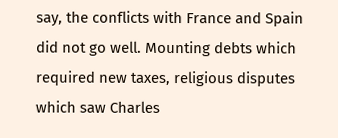say, the conflicts with France and Spain did not go well. Mounting debts which required new taxes, religious disputes which saw Charles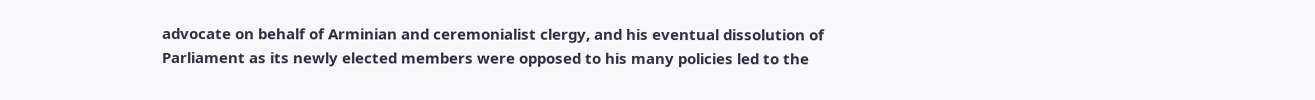advocate on behalf of Arminian and ceremonialist clergy, and his eventual dissolution of Parliament as its newly elected members were opposed to his many policies led to the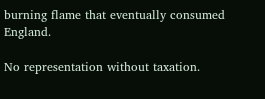burning flame that eventually consumed England.

No representation without taxation.